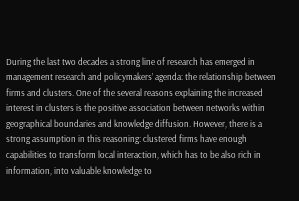During the last two decades a strong line of research has emerged in management research and policymakers’ agenda: the relationship between firms and clusters. One of the several reasons explaining the increased interest in clusters is the positive association between networks within geographical boundaries and knowledge diffusion. However, there is a strong assumption in this reasoning: clustered firms have enough capabilities to transform local interaction, which has to be also rich in information, into valuable knowledge to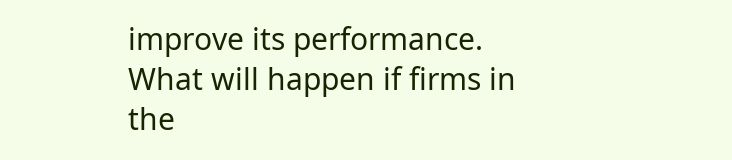improve its performance. What will happen if firms in the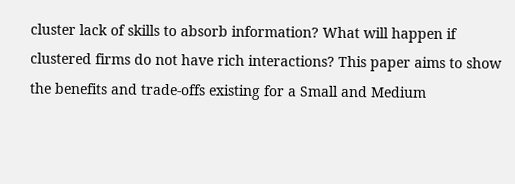cluster lack of skills to absorb information? What will happen if clustered firms do not have rich interactions? This paper aims to show the benefits and trade-offs existing for a Small and Medium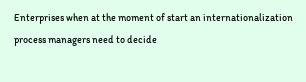Enterprises when at the moment of start an internationalization process managers need to decide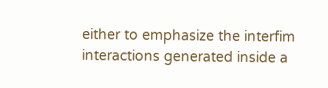either to emphasize the interfim interactions generated inside a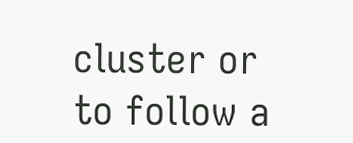cluster or to follow a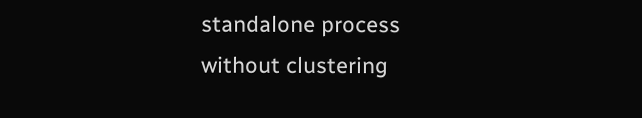standalone process without clustering